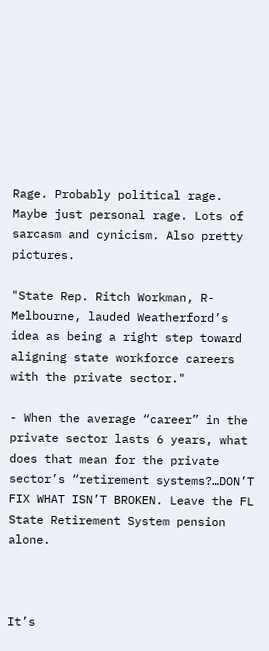Rage. Probably political rage. Maybe just personal rage. Lots of sarcasm and cynicism. Also pretty pictures.

"State Rep. Ritch Workman, R-Melbourne, lauded Weatherford’s idea as being a right step toward aligning state workforce careers with the private sector."

- When the average “career” in the private sector lasts 6 years, what does that mean for the private sector’s “retirement systems?…DON’T FIX WHAT ISN’T BROKEN. Leave the FL State Retirement System pension alone.



It’s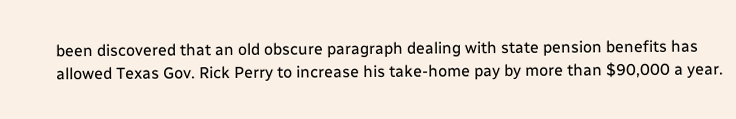been discovered that an old obscure paragraph dealing with state pension benefits has allowed Texas Gov. Rick Perry to increase his take-home pay by more than $90,000 a year.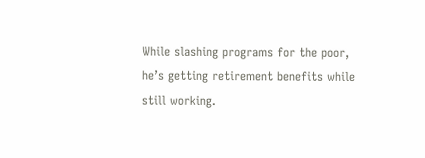While slashing programs for the poor, he’s getting retirement benefits while still working.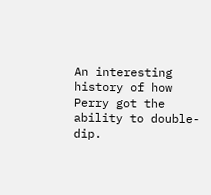An interesting history of how Perry got the ability to double-dip.